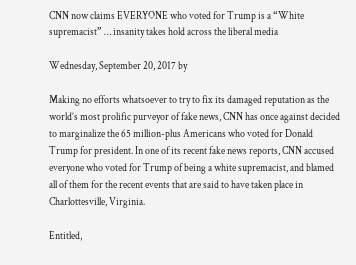CNN now claims EVERYONE who voted for Trump is a “White supremacist” … insanity takes hold across the liberal media

Wednesday, September 20, 2017 by

Making no efforts whatsoever to try to fix its damaged reputation as the world’s most prolific purveyor of fake news, CNN has once against decided to marginalize the 65 million-plus Americans who voted for Donald Trump for president. In one of its recent fake news reports, CNN accused everyone who voted for Trump of being a white supremacist, and blamed all of them for the recent events that are said to have taken place in Charlottesville, Virginia.

Entitled,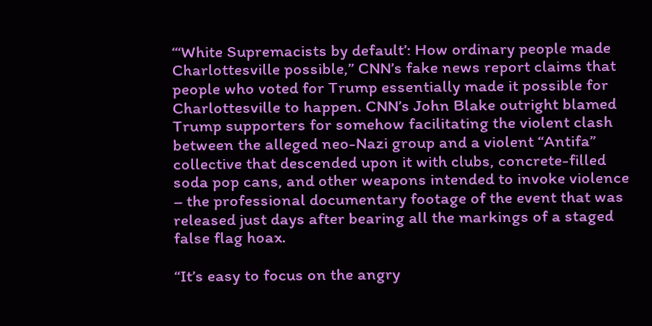“‘White Supremacists by default’: How ordinary people made Charlottesville possible,” CNN’s fake news report claims that people who voted for Trump essentially made it possible for Charlottesville to happen. CNN’s John Blake outright blamed Trump supporters for somehow facilitating the violent clash between the alleged neo-Nazi group and a violent “Antifa” collective that descended upon it with clubs, concrete-filled soda pop cans, and other weapons intended to invoke violence – the professional documentary footage of the event that was released just days after bearing all the markings of a staged false flag hoax.

“It’s easy to focus on the angry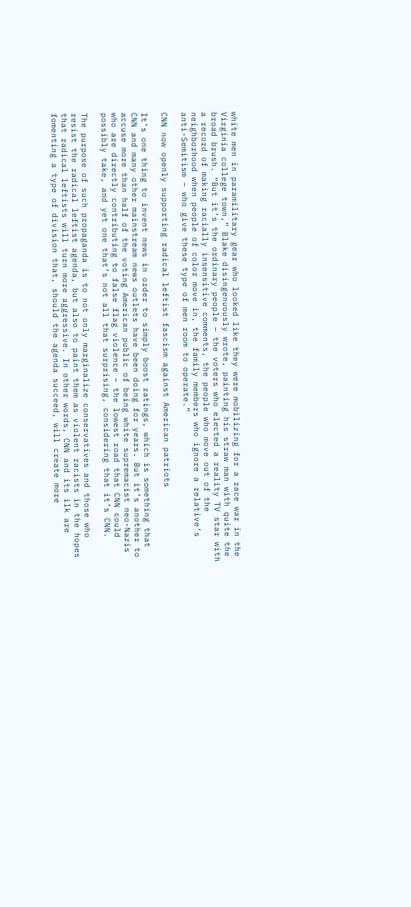white men in paramilitary gear who looked like they were mobilizing for a race war in the Virginia college town,” Blake disingenuously wrote, painting his straw man with quite the broad brush. “But it’s the ordinary people – the voters who elected a reality TV star with a record of making racially insensitive comments, the people who move out of the neighborhood when people of color move in, the family members who ignore a relative’s anti-Semitism – who give these type of men room to operate.”

CNN now openly supporting radical leftist fascism against American patriots

It’s one thing to invent news in order to simply boost ratings, which is something that CNN and many other mainstream news outlets have been doing for years. But it’s another to accuse more than half of the voting American public of being white supremacist neo-Nazis who are directly contributing to false flag violence – the lowest road that CNN could possibly take, and yet one that’s not all that surprising, considering that it’s CNN.

The purpose of such propaganda is to not only marginalize conservatives and those who resist the radical leftist agenda, but also to paint them as violent racists in the hopes that radical leftists will turn more aggressive. In other words, CNN and its ilk are fomenting a type of division that, should the agenda succeed, will create more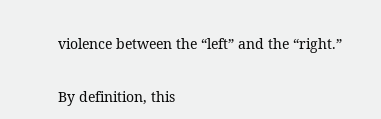violence between the “left” and the “right.”

By definition, this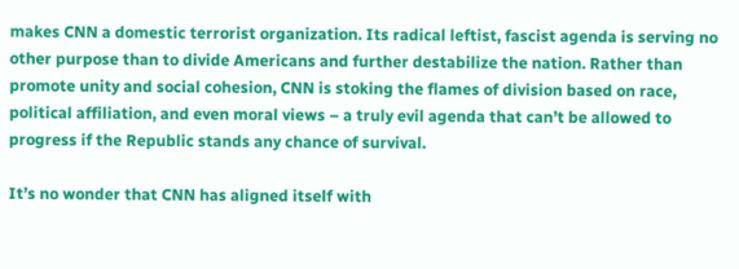makes CNN a domestic terrorist organization. Its radical leftist, fascist agenda is serving no other purpose than to divide Americans and further destabilize the nation. Rather than promote unity and social cohesion, CNN is stoking the flames of division based on race, political affiliation, and even moral views – a truly evil agenda that can’t be allowed to progress if the Republic stands any chance of survival.

It’s no wonder that CNN has aligned itself with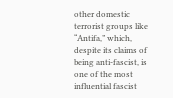other domestic terrorist groups like “Antifa,” which, despite its claims of being anti-fascist, is one of the most influential fascist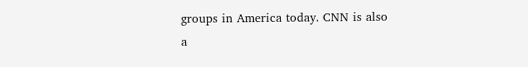groups in America today. CNN is also a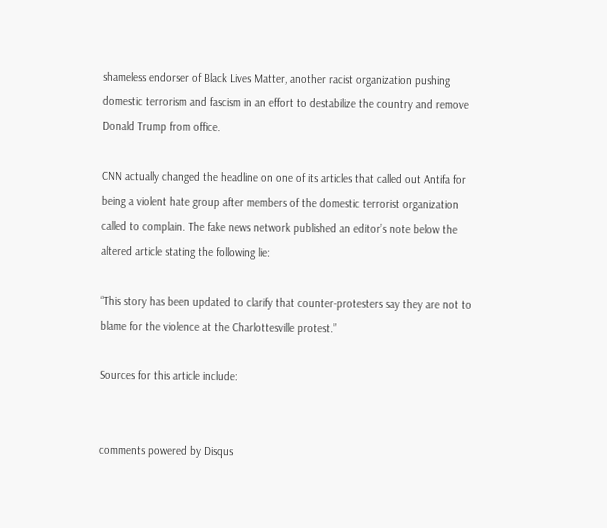shameless endorser of Black Lives Matter, another racist organization pushing domestic terrorism and fascism in an effort to destabilize the country and remove Donald Trump from office.

CNN actually changed the headline on one of its articles that called out Antifa for being a violent hate group after members of the domestic terrorist organization called to complain. The fake news network published an editor’s note below the altered article stating the following lie:

“This story has been updated to clarify that counter-protesters say they are not to blame for the violence at the Charlottesville protest.”

Sources for this article include:


comments powered by Disqus